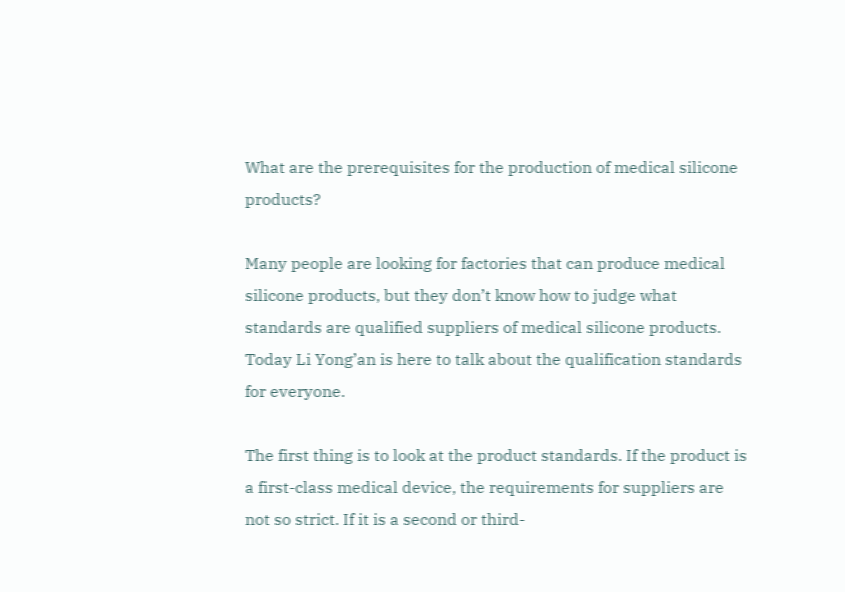What are the prerequisites for the production of medical silicone products?

Many people are looking for factories that can produce medical silicone products, but they don’t know how to judge what standards are qualified suppliers of medical silicone products. Today Li Yong’an is here to talk about the qualification standards for everyone.

The first thing is to look at the product standards. If the product is a first-class medical device, the requirements for suppliers are not so strict. If it is a second or third-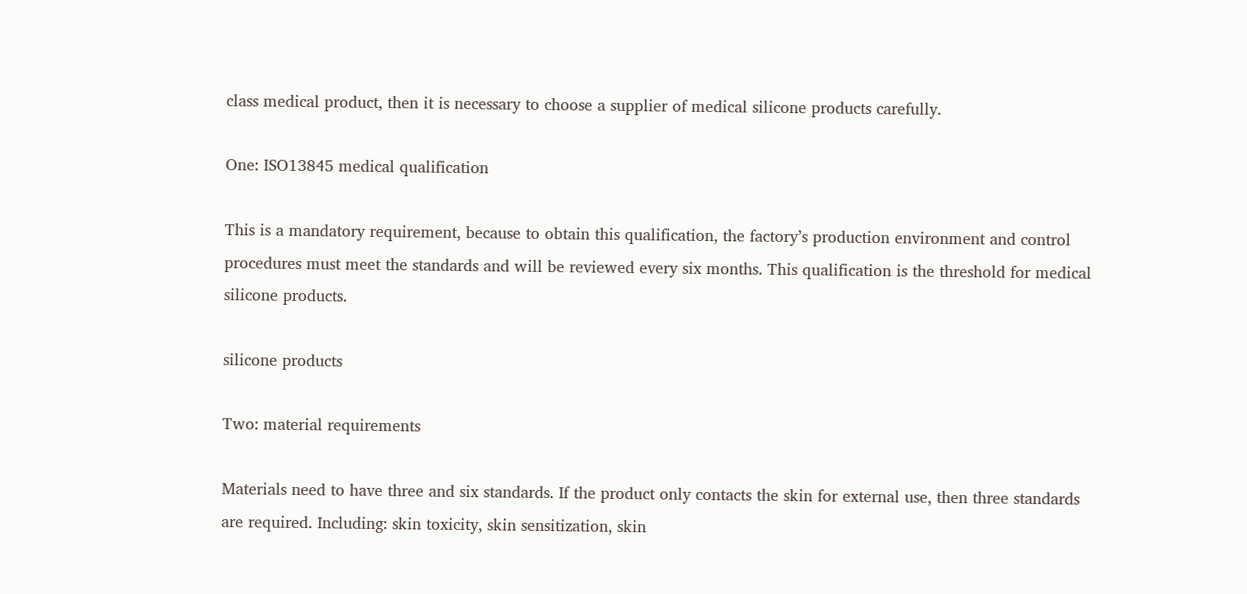class medical product, then it is necessary to choose a supplier of medical silicone products carefully.

One: ISO13845 medical qualification

This is a mandatory requirement, because to obtain this qualification, the factory’s production environment and control procedures must meet the standards and will be reviewed every six months. This qualification is the threshold for medical silicone products.

silicone products

Two: material requirements

Materials need to have three and six standards. If the product only contacts the skin for external use, then three standards are required. Including: skin toxicity, skin sensitization, skin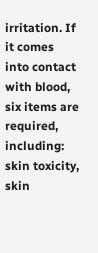irritation. If it comes into contact with blood, six items are required, including: skin toxicity, skin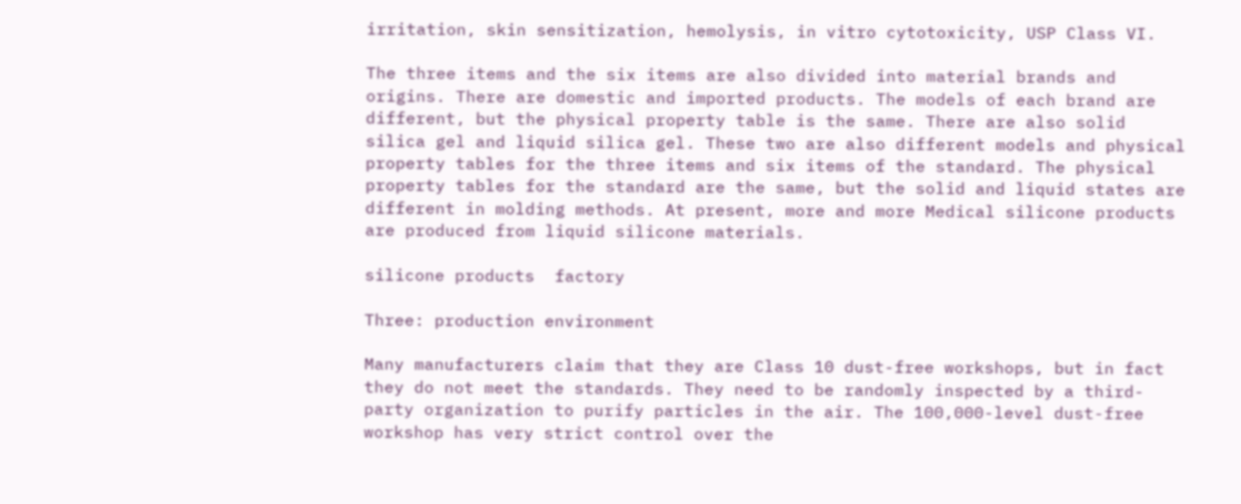irritation, skin sensitization, hemolysis, in vitro cytotoxicity, USP Class VI.

The three items and the six items are also divided into material brands and origins. There are domestic and imported products. The models of each brand are different, but the physical property table is the same. There are also solid silica gel and liquid silica gel. These two are also different models and physical property tables for the three items and six items of the standard. The physical property tables for the standard are the same, but the solid and liquid states are different in molding methods. At present, more and more Medical silicone products are produced from liquid silicone materials.

silicone products  factory

Three: production environment

Many manufacturers claim that they are Class 10 dust-free workshops, but in fact they do not meet the standards. They need to be randomly inspected by a third-party organization to purify particles in the air. The 100,000-level dust-free workshop has very strict control over the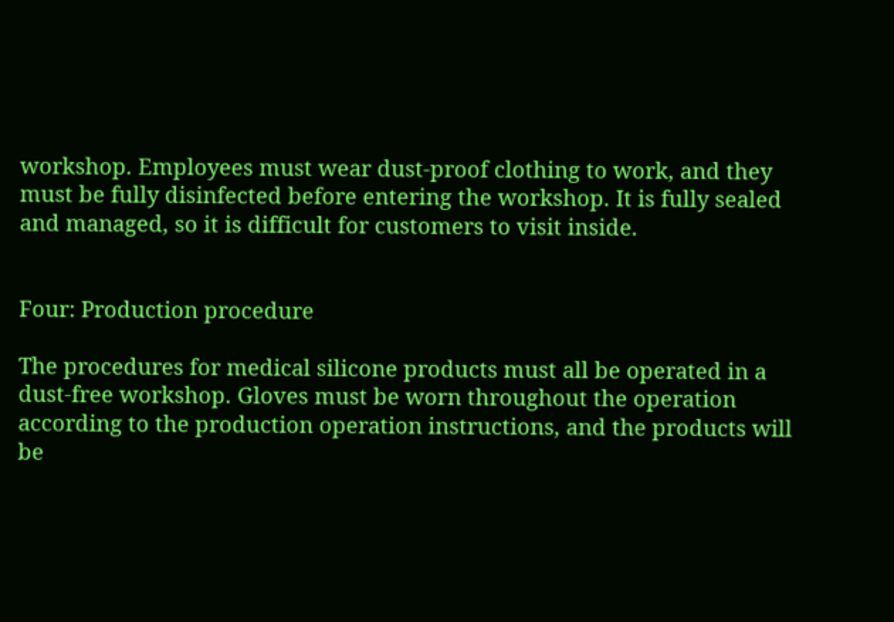workshop. Employees must wear dust-proof clothing to work, and they must be fully disinfected before entering the workshop. It is fully sealed and managed, so it is difficult for customers to visit inside.


Four: Production procedure

The procedures for medical silicone products must all be operated in a dust-free workshop. Gloves must be worn throughout the operation according to the production operation instructions, and the products will be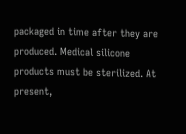packaged in time after they are produced. Medical silicone products must be sterilized. At present,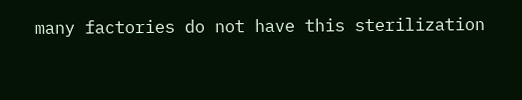many factories do not have this sterilization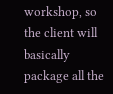workshop, so the client will basically package all the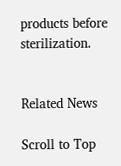products before sterilization.


Related News

Scroll to Top